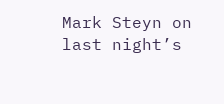Mark Steyn on last night’s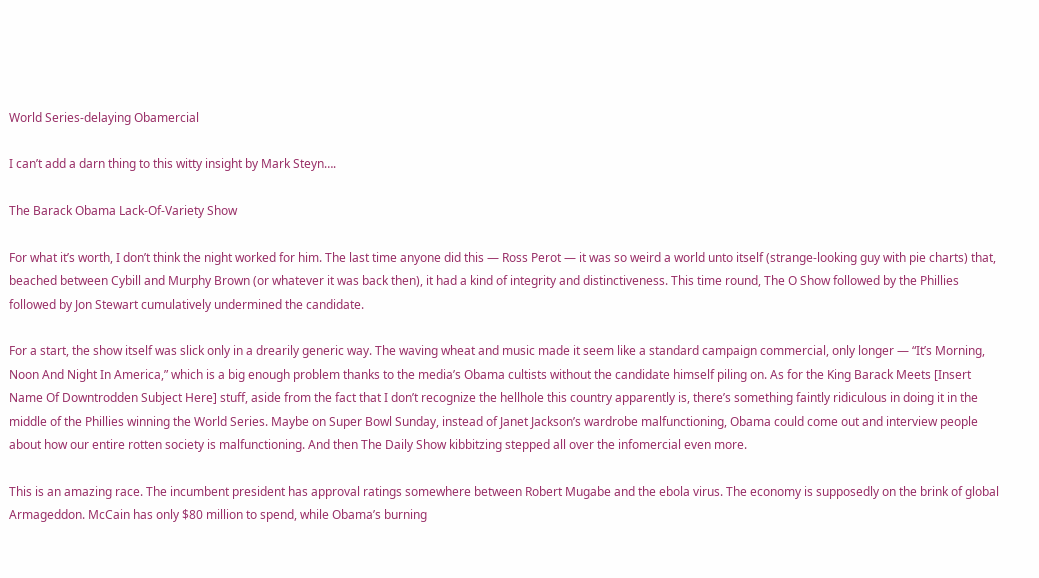World Series-delaying Obamercial

I can’t add a darn thing to this witty insight by Mark Steyn….

The Barack Obama Lack-Of-Variety Show

For what it’s worth, I don’t think the night worked for him. The last time anyone did this — Ross Perot — it was so weird a world unto itself (strange-looking guy with pie charts) that, beached between Cybill and Murphy Brown (or whatever it was back then), it had a kind of integrity and distinctiveness. This time round, The O Show followed by the Phillies followed by Jon Stewart cumulatively undermined the candidate.

For a start, the show itself was slick only in a drearily generic way. The waving wheat and music made it seem like a standard campaign commercial, only longer — “It’s Morning, Noon And Night In America,” which is a big enough problem thanks to the media’s Obama cultists without the candidate himself piling on. As for the King Barack Meets [Insert Name Of Downtrodden Subject Here] stuff, aside from the fact that I don’t recognize the hellhole this country apparently is, there’s something faintly ridiculous in doing it in the middle of the Phillies winning the World Series. Maybe on Super Bowl Sunday, instead of Janet Jackson’s wardrobe malfunctioning, Obama could come out and interview people about how our entire rotten society is malfunctioning. And then The Daily Show kibbitzing stepped all over the infomercial even more.

This is an amazing race. The incumbent president has approval ratings somewhere between Robert Mugabe and the ebola virus. The economy is supposedly on the brink of global Armageddon. McCain has only $80 million to spend, while Obama’s burning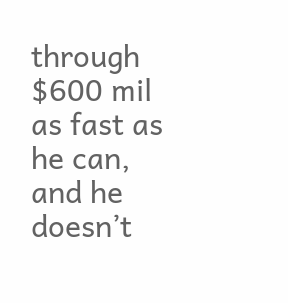through $600 mil as fast as he can, and he doesn’t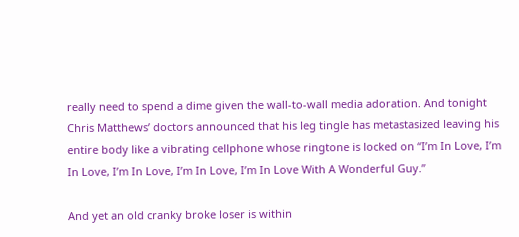really need to spend a dime given the wall-to-wall media adoration. And tonight Chris Matthews’ doctors announced that his leg tingle has metastasized leaving his entire body like a vibrating cellphone whose ringtone is locked on “I’m In Love, I’m In Love, I’m In Love, I’m In Love, I’m In Love With A Wonderful Guy.”

And yet an old cranky broke loser is within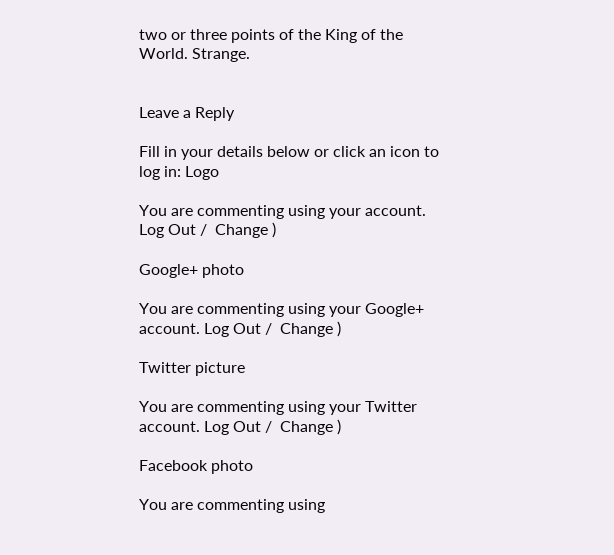two or three points of the King of the World. Strange.


Leave a Reply

Fill in your details below or click an icon to log in: Logo

You are commenting using your account. Log Out /  Change )

Google+ photo

You are commenting using your Google+ account. Log Out /  Change )

Twitter picture

You are commenting using your Twitter account. Log Out /  Change )

Facebook photo

You are commenting using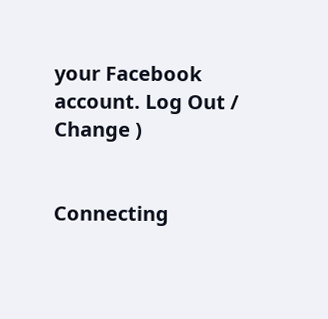your Facebook account. Log Out /  Change )


Connecting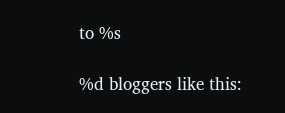to %s

%d bloggers like this: